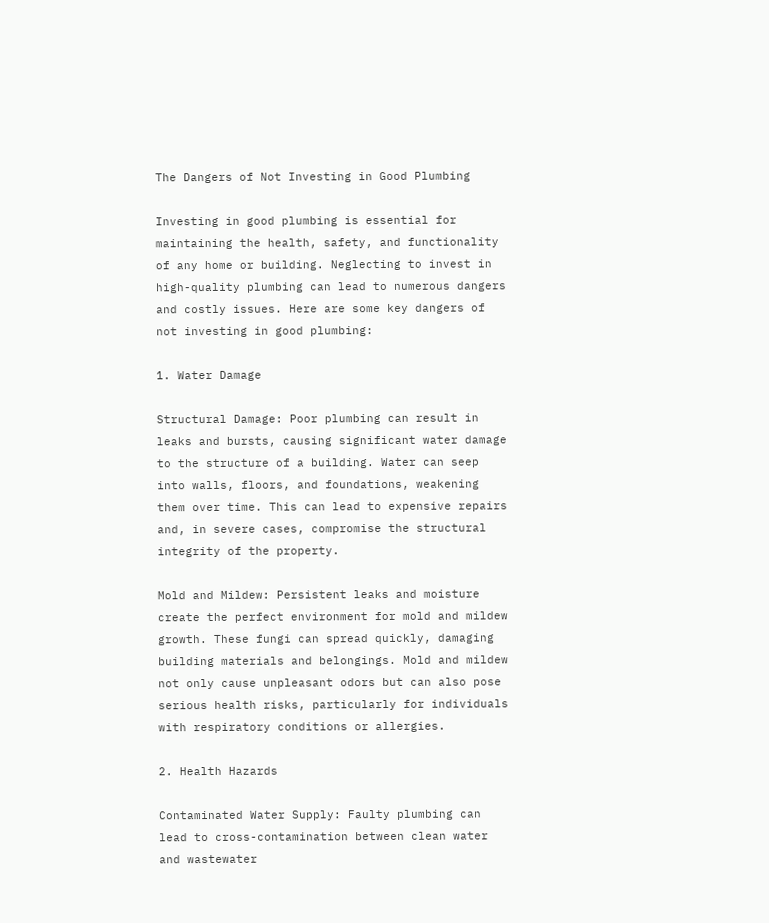The Dangers of Not Investing in Good Plumbing

Investing in good plumbing is essential for maintaining the health, safety, and functionality of any home or building. Neglecting to invest in high-quality plumbing can lead to numerous dangers and costly issues. Here are some key dangers of not investing in good plumbing:

1. Water Damage

Structural Damage: Poor plumbing can result in leaks and bursts, causing significant water damage to the structure of a building. Water can seep into walls, floors, and foundations, weakening them over time. This can lead to expensive repairs and, in severe cases, compromise the structural integrity of the property.

Mold and Mildew: Persistent leaks and moisture create the perfect environment for mold and mildew growth. These fungi can spread quickly, damaging building materials and belongings. Mold and mildew not only cause unpleasant odors but can also pose serious health risks, particularly for individuals with respiratory conditions or allergies.

2. Health Hazards

Contaminated Water Supply: Faulty plumbing can lead to cross-contamination between clean water and wastewater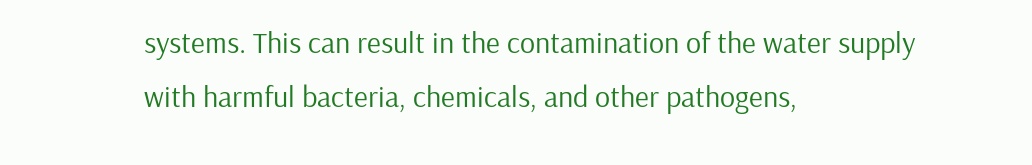systems. This can result in the contamination of the water supply with harmful bacteria, chemicals, and other pathogens,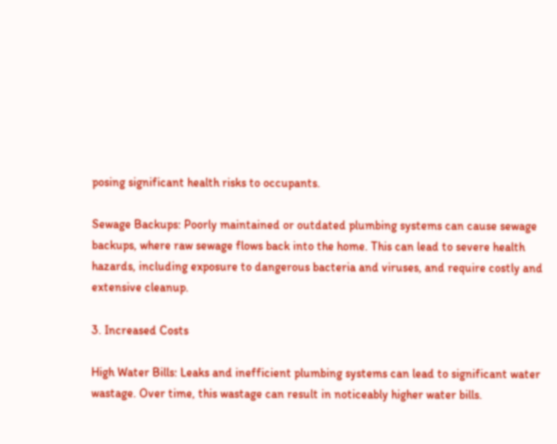posing significant health risks to occupants.

Sewage Backups: Poorly maintained or outdated plumbing systems can cause sewage backups, where raw sewage flows back into the home. This can lead to severe health hazards, including exposure to dangerous bacteria and viruses, and require costly and extensive cleanup.

3. Increased Costs

High Water Bills: Leaks and inefficient plumbing systems can lead to significant water wastage. Over time, this wastage can result in noticeably higher water bills.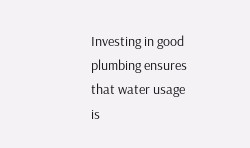Investing in good plumbing ensures that water usage is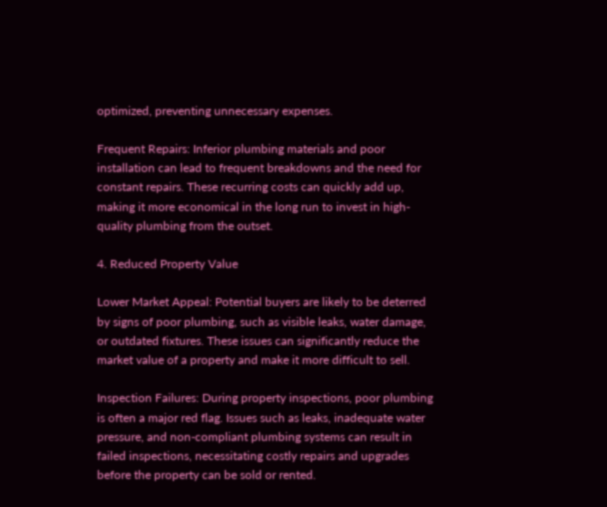optimized, preventing unnecessary expenses.

Frequent Repairs: Inferior plumbing materials and poor installation can lead to frequent breakdowns and the need for constant repairs. These recurring costs can quickly add up, making it more economical in the long run to invest in high-quality plumbing from the outset.

4. Reduced Property Value

Lower Market Appeal: Potential buyers are likely to be deterred by signs of poor plumbing, such as visible leaks, water damage, or outdated fixtures. These issues can significantly reduce the market value of a property and make it more difficult to sell.

Inspection Failures: During property inspections, poor plumbing is often a major red flag. Issues such as leaks, inadequate water pressure, and non-compliant plumbing systems can result in failed inspections, necessitating costly repairs and upgrades before the property can be sold or rented.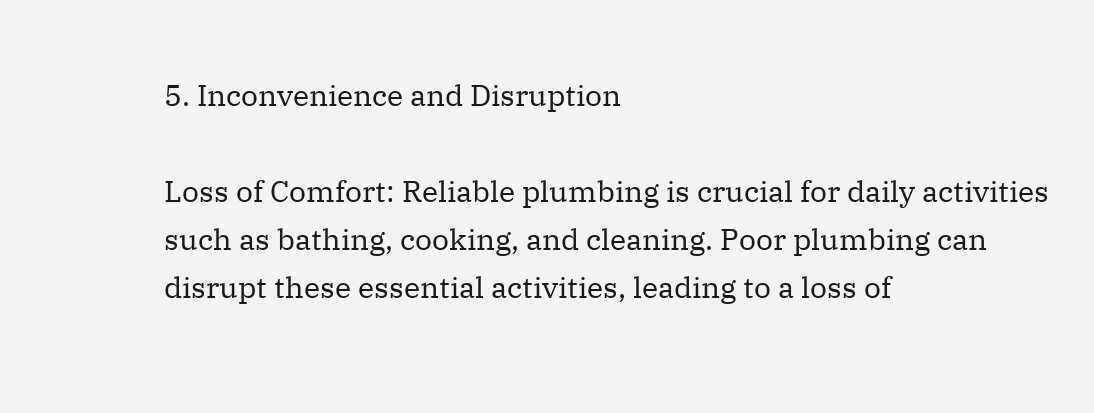5. Inconvenience and Disruption

Loss of Comfort: Reliable plumbing is crucial for daily activities such as bathing, cooking, and cleaning. Poor plumbing can disrupt these essential activities, leading to a loss of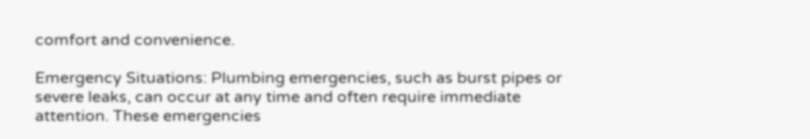comfort and convenience.

Emergency Situations: Plumbing emergencies, such as burst pipes or severe leaks, can occur at any time and often require immediate attention. These emergencies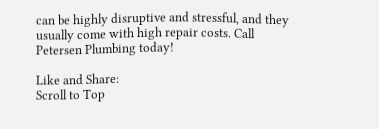can be highly disruptive and stressful, and they usually come with high repair costs. Call Petersen Plumbing today!

Like and Share:
Scroll to Top